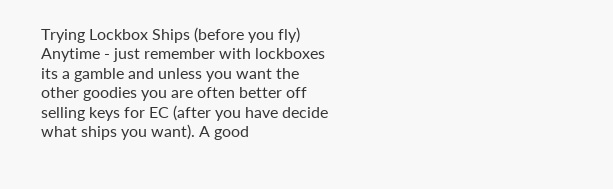Trying Lockbox Ships (before you fly)
Anytime - just remember with lockboxes its a gamble and unless you want the other goodies you are often better off selling keys for EC (after you have decide what ships you want). A good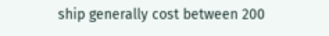ship generally cost between 200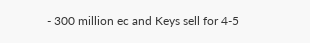- 300 million ec and Keys sell for 4-5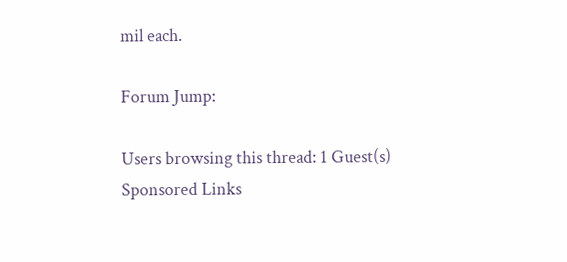mil each.

Forum Jump:

Users browsing this thread: 1 Guest(s)
Sponsored Links